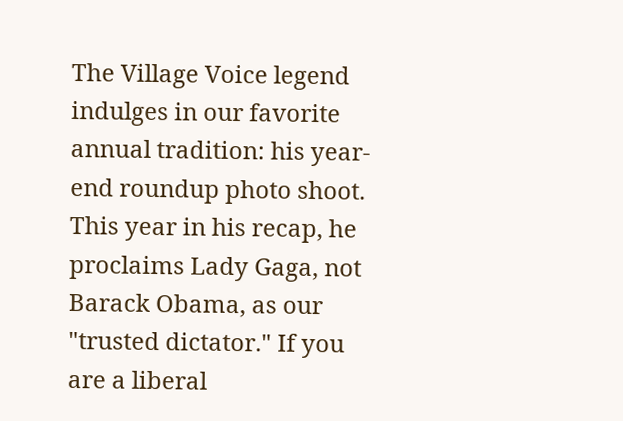The Village Voice legend indulges in our favorite annual tradition: his year-end roundup photo shoot. This year in his recap, he proclaims Lady Gaga, not Barack Obama, as our "trusted dictator." If you are a liberal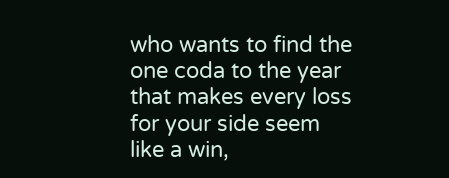who wants to find the one coda to the year that makes every loss for your side seem like a win,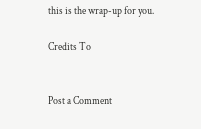this is the wrap-up for you.

Credits To


Post a Comment